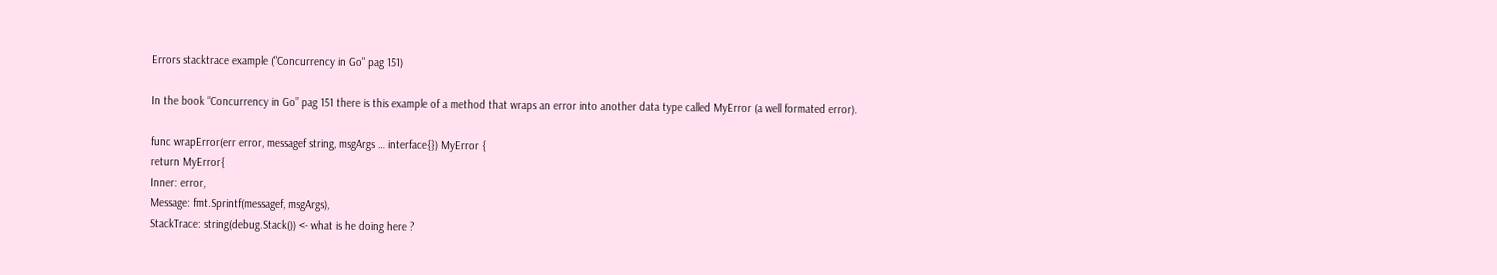Errors stacktrace example ("Concurrency in Go" pag 151)

In the book “Concurrency in Go” pag 151 there is this example of a method that wraps an error into another data type called MyError (a well formated error).

func wrapError(err error, messagef string, msgArgs … interface{}) MyError {
return MyError{
Inner: error,
Message: fmt.Sprintf(messagef, msgArgs),
StackTrace: string(debug.Stack()) <- what is he doing here ?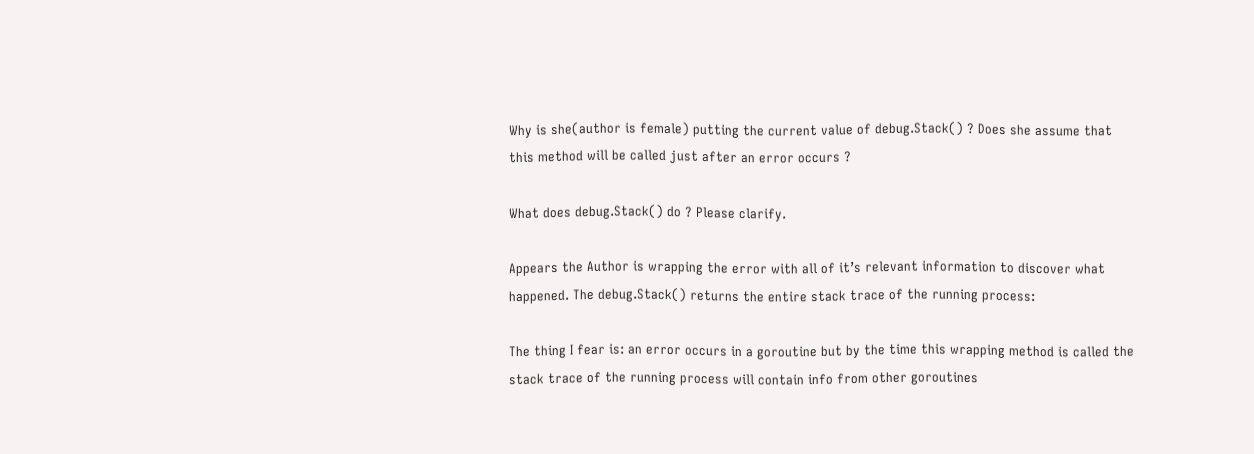Why is she(author is female) putting the current value of debug.Stack() ? Does she assume that this method will be called just after an error occurs ?

What does debug.Stack() do ? Please clarify.

Appears the Author is wrapping the error with all of it’s relevant information to discover what happened. The debug.Stack() returns the entire stack trace of the running process:

The thing I fear is: an error occurs in a goroutine but by the time this wrapping method is called the stack trace of the running process will contain info from other goroutines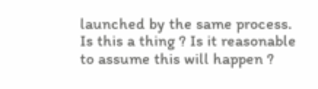launched by the same process. Is this a thing ? Is it reasonable to assume this will happen ?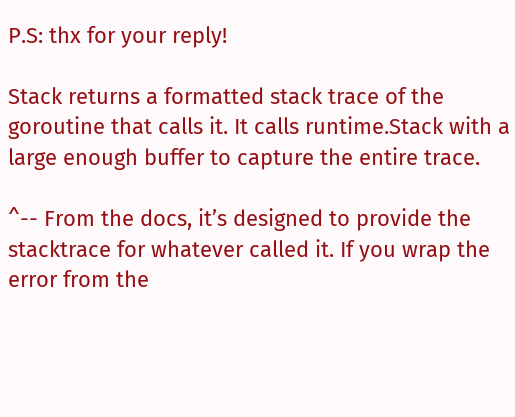P.S: thx for your reply!

Stack returns a formatted stack trace of the goroutine that calls it. It calls runtime.Stack with a large enough buffer to capture the entire trace.

^-- From the docs, it’s designed to provide the stacktrace for whatever called it. If you wrap the error from the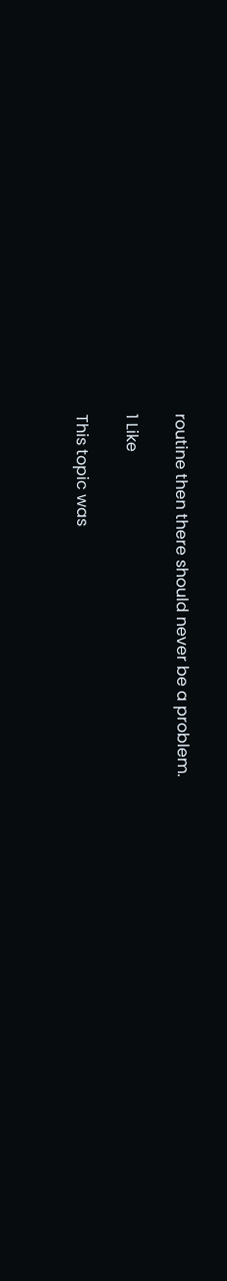routine then there should never be a problem.

1 Like

This topic was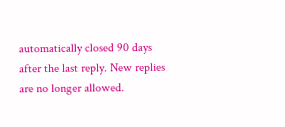automatically closed 90 days after the last reply. New replies are no longer allowed.